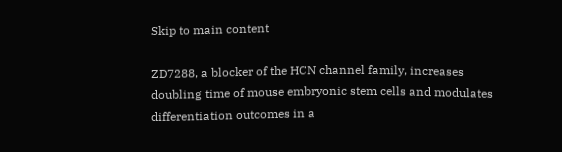Skip to main content

ZD7288, a blocker of the HCN channel family, increases doubling time of mouse embryonic stem cells and modulates differentiation outcomes in a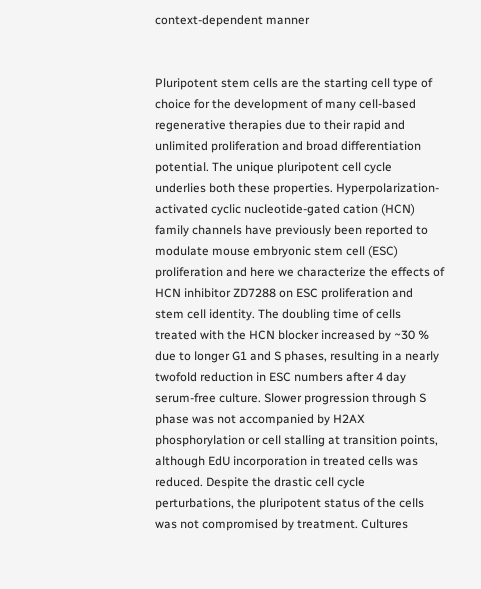context-dependent manner


Pluripotent stem cells are the starting cell type of choice for the development of many cell-based regenerative therapies due to their rapid and unlimited proliferation and broad differentiation potential. The unique pluripotent cell cycle underlies both these properties. Hyperpolarization-activated cyclic nucleotide-gated cation (HCN) family channels have previously been reported to modulate mouse embryonic stem cell (ESC) proliferation and here we characterize the effects of HCN inhibitor ZD7288 on ESC proliferation and stem cell identity. The doubling time of cells treated with the HCN blocker increased by ~30 % due to longer G1 and S phases, resulting in a nearly twofold reduction in ESC numbers after 4 day serum-free culture. Slower progression through S phase was not accompanied by H2AX phosphorylation or cell stalling at transition points, although EdU incorporation in treated cells was reduced. Despite the drastic cell cycle perturbations, the pluripotent status of the cells was not compromised by treatment. Cultures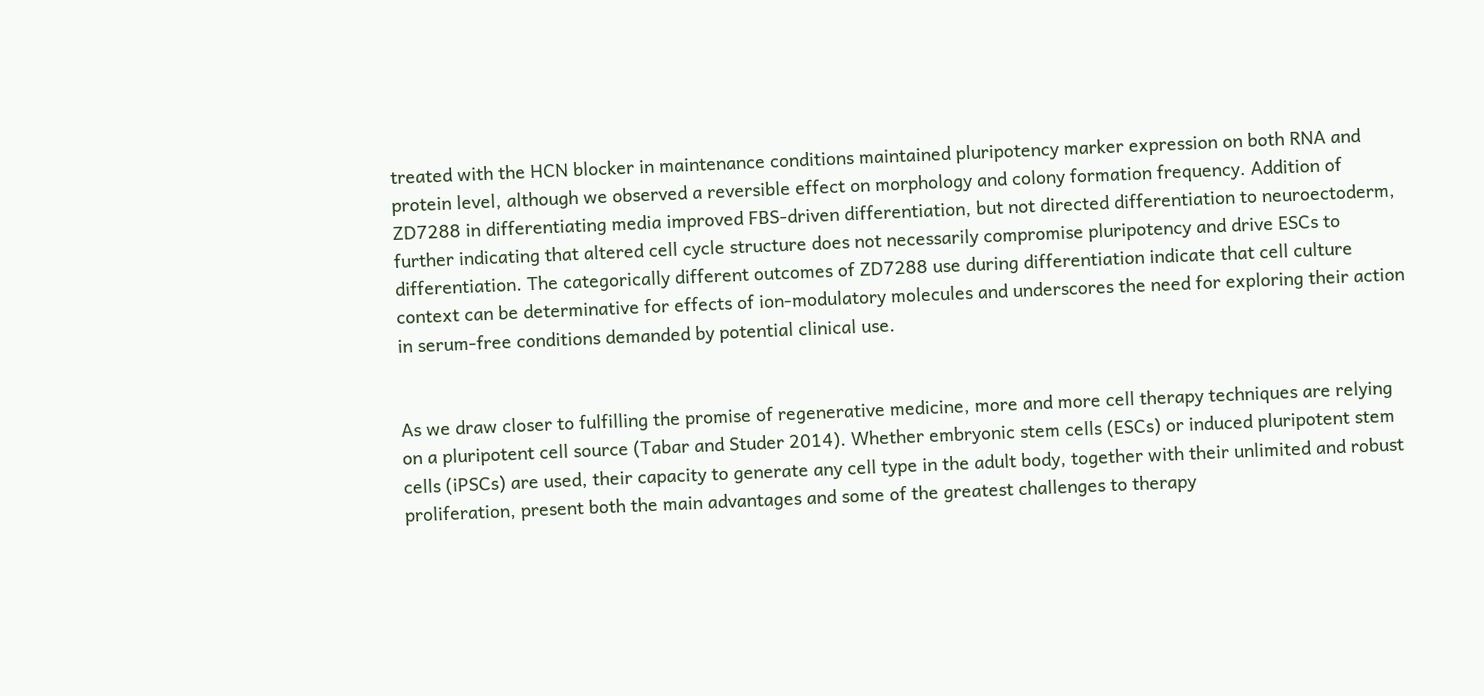treated with the HCN blocker in maintenance conditions maintained pluripotency marker expression on both RNA and protein level, although we observed a reversible effect on morphology and colony formation frequency. Addition of ZD7288 in differentiating media improved FBS-driven differentiation, but not directed differentiation to neuroectoderm, further indicating that altered cell cycle structure does not necessarily compromise pluripotency and drive ESCs to differentiation. The categorically different outcomes of ZD7288 use during differentiation indicate that cell culture context can be determinative for effects of ion-modulatory molecules and underscores the need for exploring their action in serum-free conditions demanded by potential clinical use.


As we draw closer to fulfilling the promise of regenerative medicine, more and more cell therapy techniques are relying on a pluripotent cell source (Tabar and Studer 2014). Whether embryonic stem cells (ESCs) or induced pluripotent stem cells (iPSCs) are used, their capacity to generate any cell type in the adult body, together with their unlimited and robust proliferation, present both the main advantages and some of the greatest challenges to therapy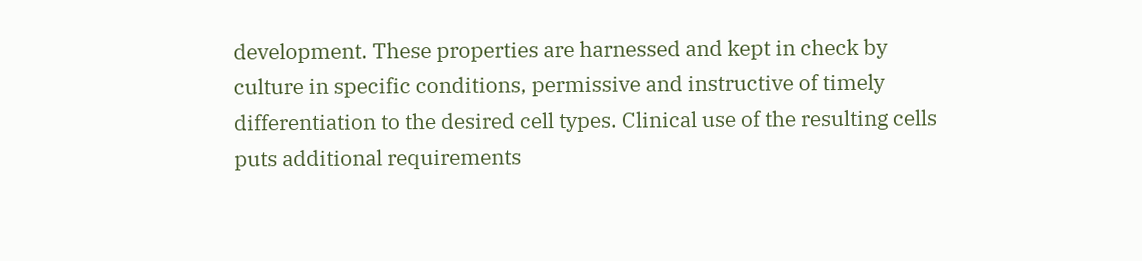development. These properties are harnessed and kept in check by culture in specific conditions, permissive and instructive of timely differentiation to the desired cell types. Clinical use of the resulting cells puts additional requirements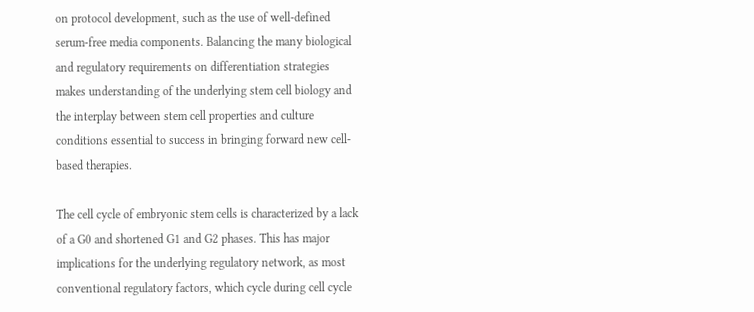on protocol development, such as the use of well-defined serum-free media components. Balancing the many biological and regulatory requirements on differentiation strategies makes understanding of the underlying stem cell biology and the interplay between stem cell properties and culture conditions essential to success in bringing forward new cell-based therapies.

The cell cycle of embryonic stem cells is characterized by a lack of a G0 and shortened G1 and G2 phases. This has major implications for the underlying regulatory network, as most conventional regulatory factors, which cycle during cell cycle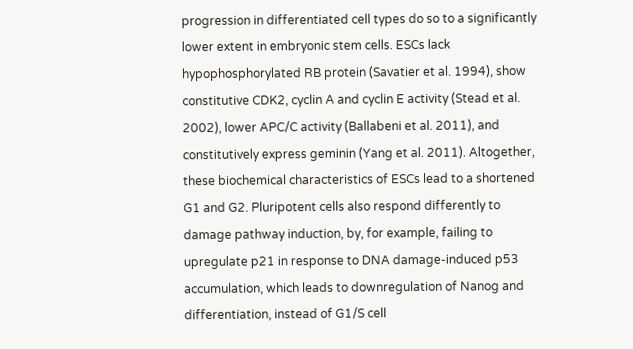progression in differentiated cell types do so to a significantly lower extent in embryonic stem cells. ESCs lack hypophosphorylated RB protein (Savatier et al. 1994), show constitutive CDK2, cyclin A and cyclin E activity (Stead et al. 2002), lower APC/C activity (Ballabeni et al. 2011), and constitutively express geminin (Yang et al. 2011). Altogether, these biochemical characteristics of ESCs lead to a shortened G1 and G2. Pluripotent cells also respond differently to damage pathway induction, by, for example, failing to upregulate p21 in response to DNA damage-induced p53 accumulation, which leads to downregulation of Nanog and differentiation, instead of G1/S cell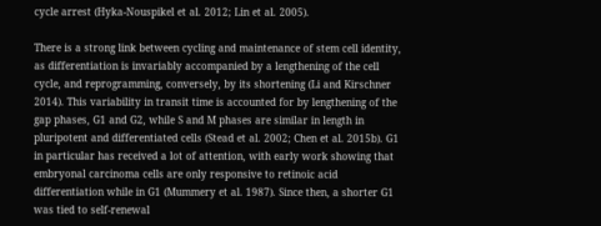cycle arrest (Hyka-Nouspikel et al. 2012; Lin et al. 2005).

There is a strong link between cycling and maintenance of stem cell identity, as differentiation is invariably accompanied by a lengthening of the cell cycle, and reprogramming, conversely, by its shortening (Li and Kirschner 2014). This variability in transit time is accounted for by lengthening of the gap phases, G1 and G2, while S and M phases are similar in length in pluripotent and differentiated cells (Stead et al. 2002; Chen et al. 2015b). G1 in particular has received a lot of attention, with early work showing that embryonal carcinoma cells are only responsive to retinoic acid differentiation while in G1 (Mummery et al. 1987). Since then, a shorter G1 was tied to self-renewal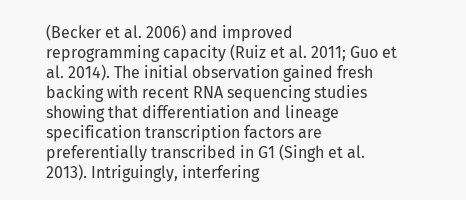(Becker et al. 2006) and improved reprogramming capacity (Ruiz et al. 2011; Guo et al. 2014). The initial observation gained fresh backing with recent RNA sequencing studies showing that differentiation and lineage specification transcription factors are preferentially transcribed in G1 (Singh et al. 2013). Intriguingly, interfering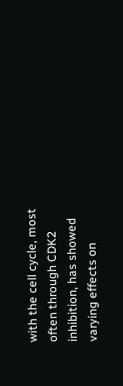with the cell cycle, most often through CDK2 inhibition, has showed varying effects on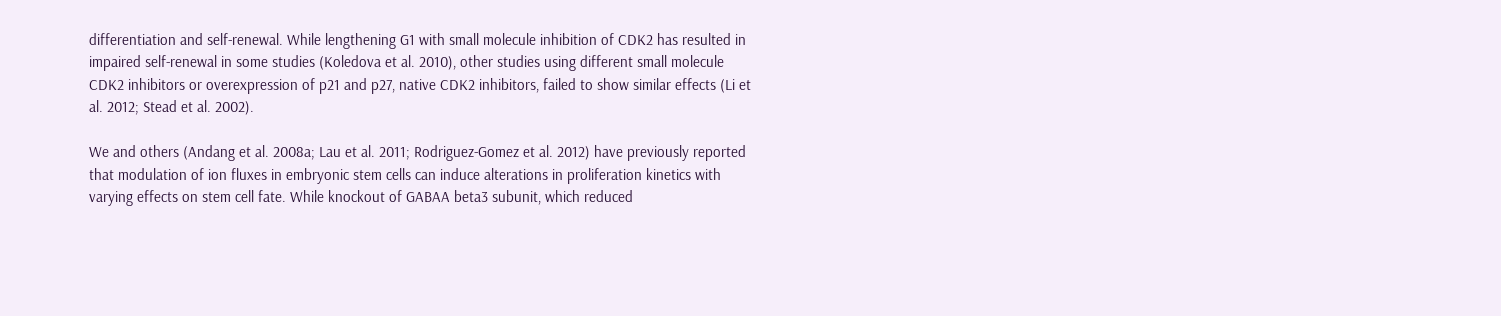differentiation and self-renewal. While lengthening G1 with small molecule inhibition of CDK2 has resulted in impaired self-renewal in some studies (Koledova et al. 2010), other studies using different small molecule CDK2 inhibitors or overexpression of p21 and p27, native CDK2 inhibitors, failed to show similar effects (Li et al. 2012; Stead et al. 2002).

We and others (Andang et al. 2008a; Lau et al. 2011; Rodriguez-Gomez et al. 2012) have previously reported that modulation of ion fluxes in embryonic stem cells can induce alterations in proliferation kinetics with varying effects on stem cell fate. While knockout of GABAA beta3 subunit, which reduced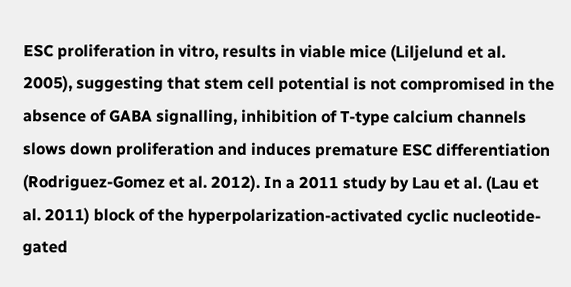ESC proliferation in vitro, results in viable mice (Liljelund et al. 2005), suggesting that stem cell potential is not compromised in the absence of GABA signalling, inhibition of T-type calcium channels slows down proliferation and induces premature ESC differentiation (Rodriguez-Gomez et al. 2012). In a 2011 study by Lau et al. (Lau et al. 2011) block of the hyperpolarization-activated cyclic nucleotide-gated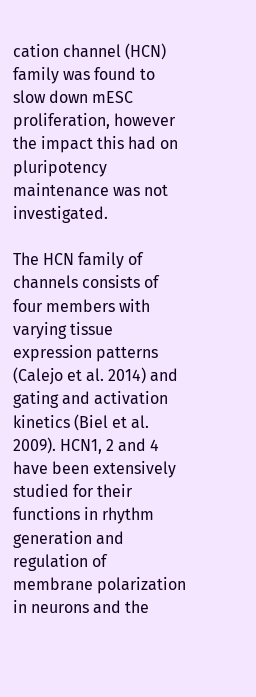cation channel (HCN) family was found to slow down mESC proliferation, however the impact this had on pluripotency maintenance was not investigated.

The HCN family of channels consists of four members with varying tissue expression patterns (Calejo et al. 2014) and gating and activation kinetics (Biel et al. 2009). HCN1, 2 and 4 have been extensively studied for their functions in rhythm generation and regulation of membrane polarization in neurons and the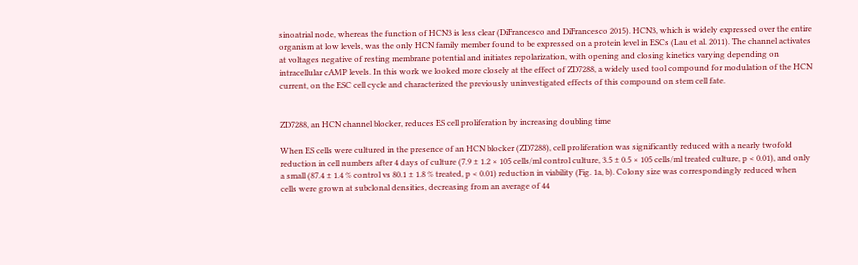sinoatrial node, whereas the function of HCN3 is less clear (DiFrancesco and DiFrancesco 2015). HCN3, which is widely expressed over the entire organism at low levels, was the only HCN family member found to be expressed on a protein level in ESCs (Lau et al. 2011). The channel activates at voltages negative of resting membrane potential and initiates repolarization, with opening and closing kinetics varying depending on intracellular cAMP levels. In this work we looked more closely at the effect of ZD7288, a widely used tool compound for modulation of the HCN current, on the ESC cell cycle and characterized the previously uninvestigated effects of this compound on stem cell fate.


ZD7288, an HCN channel blocker, reduces ES cell proliferation by increasing doubling time

When ES cells were cultured in the presence of an HCN blocker (ZD7288), cell proliferation was significantly reduced with a nearly twofold reduction in cell numbers after 4 days of culture (7.9 ± 1.2 × 105 cells/ml control culture, 3.5 ± 0.5 × 105 cells/ml treated culture, p < 0.01), and only a small (87.4 ± 1.4 % control vs 80.1 ± 1.8 % treated, p < 0.01) reduction in viability (Fig. 1a, b). Colony size was correspondingly reduced when cells were grown at subclonal densities, decreasing from an average of 44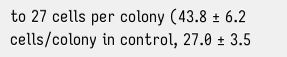to 27 cells per colony (43.8 ± 6.2 cells/colony in control, 27.0 ± 3.5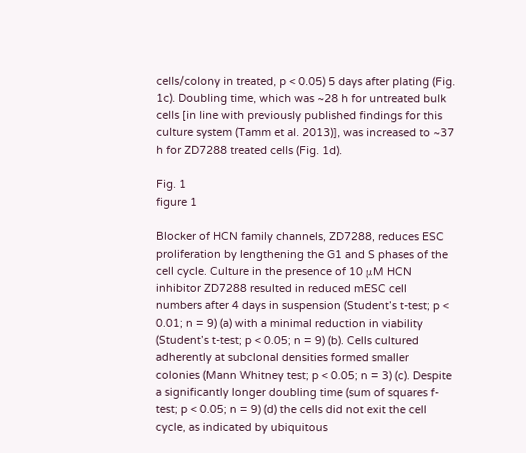cells/colony in treated, p < 0.05) 5 days after plating (Fig. 1c). Doubling time, which was ~28 h for untreated bulk cells [in line with previously published findings for this culture system (Tamm et al. 2013)], was increased to ~37 h for ZD7288 treated cells (Fig. 1d).

Fig. 1
figure 1

Blocker of HCN family channels, ZD7288, reduces ESC proliferation by lengthening the G1 and S phases of the cell cycle. Culture in the presence of 10 μM HCN inhibitor ZD7288 resulted in reduced mESC cell numbers after 4 days in suspension (Student’s t-test; p < 0.01; n = 9) (a) with a minimal reduction in viability (Student’s t-test; p < 0.05; n = 9) (b). Cells cultured adherently at subclonal densities formed smaller colonies (Mann Whitney test; p < 0.05; n = 3) (c). Despite a significantly longer doubling time (sum of squares f-test; p < 0.05; n = 9) (d) the cells did not exit the cell cycle, as indicated by ubiquitous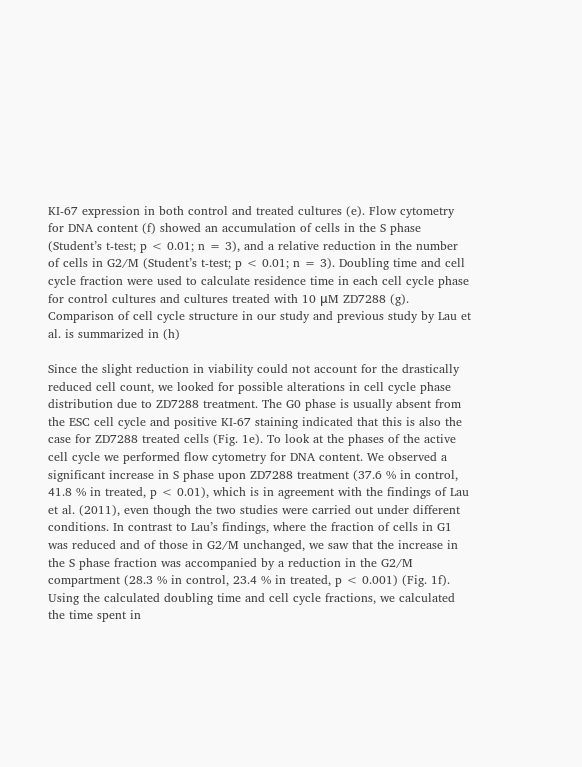KI-67 expression in both control and treated cultures (e). Flow cytometry for DNA content (f) showed an accumulation of cells in the S phase (Student’s t-test; p < 0.01; n = 3), and a relative reduction in the number of cells in G2/M (Student’s t-test; p < 0.01; n = 3). Doubling time and cell cycle fraction were used to calculate residence time in each cell cycle phase for control cultures and cultures treated with 10 μM ZD7288 (g). Comparison of cell cycle structure in our study and previous study by Lau et al. is summarized in (h)

Since the slight reduction in viability could not account for the drastically reduced cell count, we looked for possible alterations in cell cycle phase distribution due to ZD7288 treatment. The G0 phase is usually absent from the ESC cell cycle and positive KI-67 staining indicated that this is also the case for ZD7288 treated cells (Fig. 1e). To look at the phases of the active cell cycle we performed flow cytometry for DNA content. We observed a significant increase in S phase upon ZD7288 treatment (37.6 % in control, 41.8 % in treated, p < 0.01), which is in agreement with the findings of Lau et al. (2011), even though the two studies were carried out under different conditions. In contrast to Lau’s findings, where the fraction of cells in G1 was reduced and of those in G2/M unchanged, we saw that the increase in the S phase fraction was accompanied by a reduction in the G2/M compartment (28.3 % in control, 23.4 % in treated, p < 0.001) (Fig. 1f). Using the calculated doubling time and cell cycle fractions, we calculated the time spent in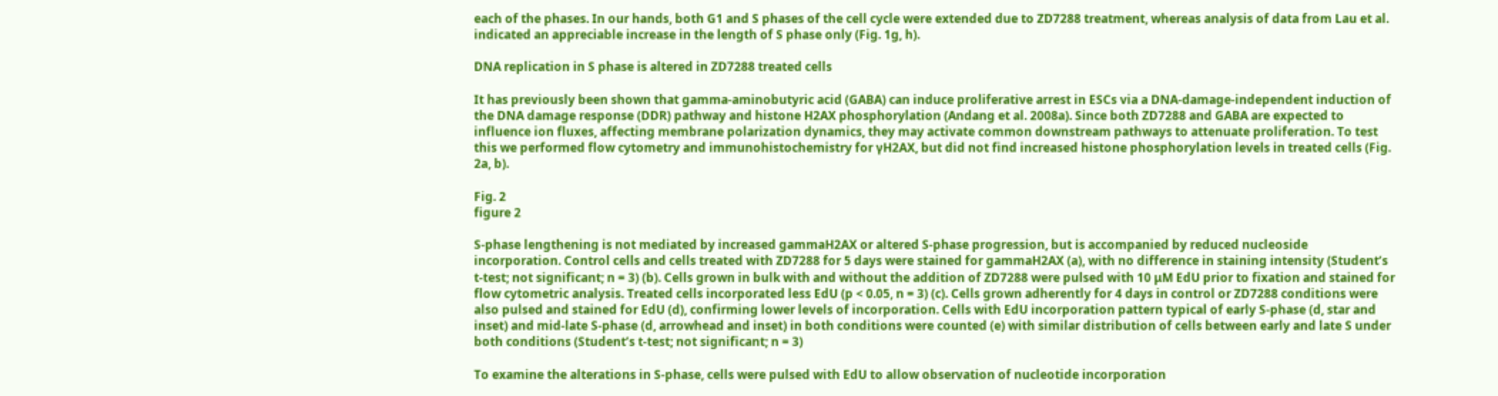each of the phases. In our hands, both G1 and S phases of the cell cycle were extended due to ZD7288 treatment, whereas analysis of data from Lau et al. indicated an appreciable increase in the length of S phase only (Fig. 1g, h).

DNA replication in S phase is altered in ZD7288 treated cells

It has previously been shown that gamma-aminobutyric acid (GABA) can induce proliferative arrest in ESCs via a DNA-damage-independent induction of the DNA damage response (DDR) pathway and histone H2AX phosphorylation (Andang et al. 2008a). Since both ZD7288 and GABA are expected to influence ion fluxes, affecting membrane polarization dynamics, they may activate common downstream pathways to attenuate proliferation. To test this we performed flow cytometry and immunohistochemistry for γH2AX, but did not find increased histone phosphorylation levels in treated cells (Fig. 2a, b).

Fig. 2
figure 2

S-phase lengthening is not mediated by increased gammaH2AX or altered S-phase progression, but is accompanied by reduced nucleoside incorporation. Control cells and cells treated with ZD7288 for 5 days were stained for gammaH2AX (a), with no difference in staining intensity (Student’s t-test; not significant; n = 3) (b). Cells grown in bulk with and without the addition of ZD7288 were pulsed with 10 μM EdU prior to fixation and stained for flow cytometric analysis. Treated cells incorporated less EdU (p < 0.05, n = 3) (c). Cells grown adherently for 4 days in control or ZD7288 conditions were also pulsed and stained for EdU (d), confirming lower levels of incorporation. Cells with EdU incorporation pattern typical of early S-phase (d, star and inset) and mid-late S-phase (d, arrowhead and inset) in both conditions were counted (e) with similar distribution of cells between early and late S under both conditions (Student’s t-test; not significant; n = 3)

To examine the alterations in S-phase, cells were pulsed with EdU to allow observation of nucleotide incorporation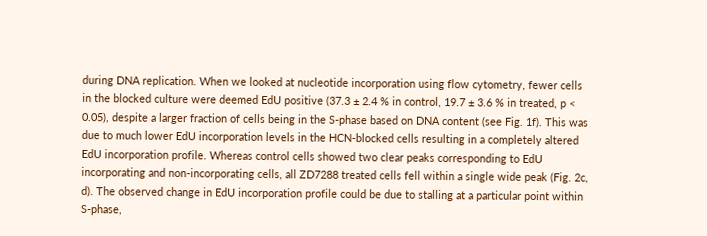during DNA replication. When we looked at nucleotide incorporation using flow cytometry, fewer cells in the blocked culture were deemed EdU positive (37.3 ± 2.4 % in control, 19.7 ± 3.6 % in treated, p < 0.05), despite a larger fraction of cells being in the S-phase based on DNA content (see Fig. 1f). This was due to much lower EdU incorporation levels in the HCN-blocked cells resulting in a completely altered EdU incorporation profile. Whereas control cells showed two clear peaks corresponding to EdU incorporating and non-incorporating cells, all ZD7288 treated cells fell within a single wide peak (Fig. 2c, d). The observed change in EdU incorporation profile could be due to stalling at a particular point within S-phase,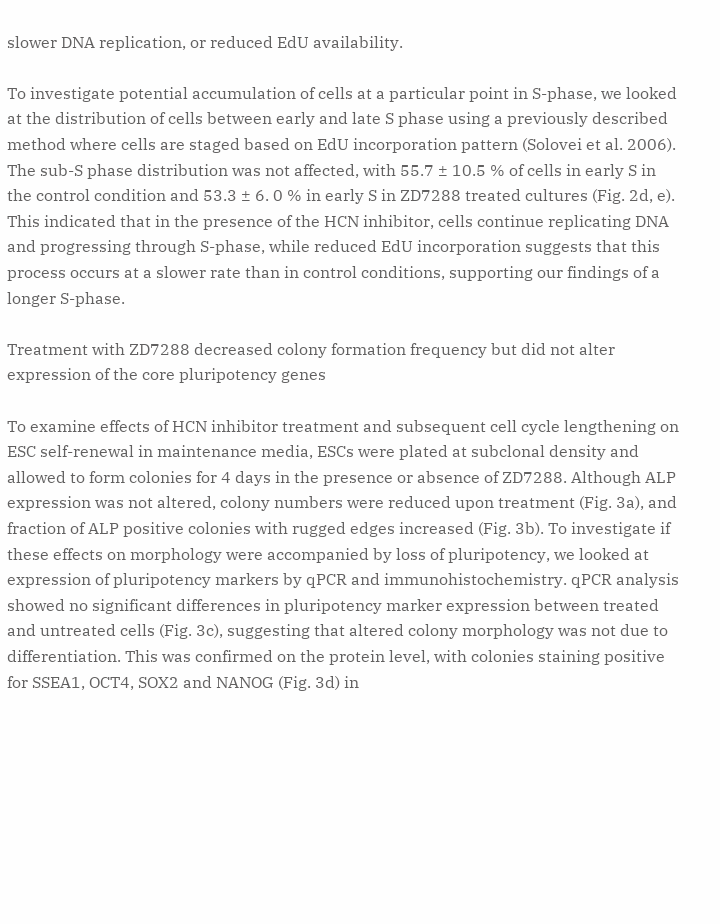slower DNA replication, or reduced EdU availability.

To investigate potential accumulation of cells at a particular point in S-phase, we looked at the distribution of cells between early and late S phase using a previously described method where cells are staged based on EdU incorporation pattern (Solovei et al. 2006). The sub-S phase distribution was not affected, with 55.7 ± 10.5 % of cells in early S in the control condition and 53.3 ± 6. 0 % in early S in ZD7288 treated cultures (Fig. 2d, e). This indicated that in the presence of the HCN inhibitor, cells continue replicating DNA and progressing through S-phase, while reduced EdU incorporation suggests that this process occurs at a slower rate than in control conditions, supporting our findings of a longer S-phase.

Treatment with ZD7288 decreased colony formation frequency but did not alter expression of the core pluripotency genes

To examine effects of HCN inhibitor treatment and subsequent cell cycle lengthening on ESC self-renewal in maintenance media, ESCs were plated at subclonal density and allowed to form colonies for 4 days in the presence or absence of ZD7288. Although ALP expression was not altered, colony numbers were reduced upon treatment (Fig. 3a), and fraction of ALP positive colonies with rugged edges increased (Fig. 3b). To investigate if these effects on morphology were accompanied by loss of pluripotency, we looked at expression of pluripotency markers by qPCR and immunohistochemistry. qPCR analysis showed no significant differences in pluripotency marker expression between treated and untreated cells (Fig. 3c), suggesting that altered colony morphology was not due to differentiation. This was confirmed on the protein level, with colonies staining positive for SSEA1, OCT4, SOX2 and NANOG (Fig. 3d) in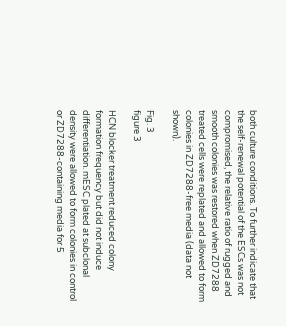both culture conditions. To further indicate that the self-renewal potential of the ESCs was not compromised, the relative ratio of rugged and smooth colonies was restored when ZD7288 treated cells were replated and allowed to form colonies in ZD7288-free media (data not shown).

Fig. 3
figure 3

HCN blocker treatment reduced colony formation frequency but did not induce differentiation. mESC plated at subclonal density were allowed to form colonies in control or ZD7288-containing media for 5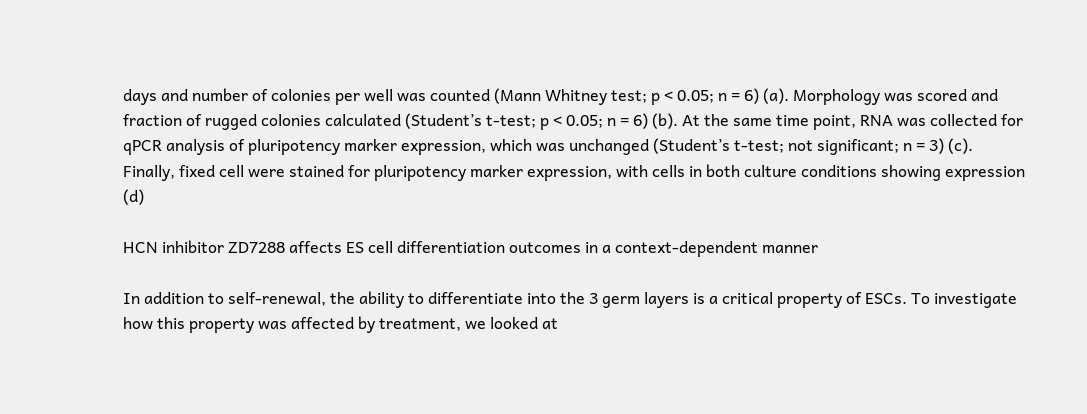days and number of colonies per well was counted (Mann Whitney test; p < 0.05; n = 6) (a). Morphology was scored and fraction of rugged colonies calculated (Student’s t-test; p < 0.05; n = 6) (b). At the same time point, RNA was collected for qPCR analysis of pluripotency marker expression, which was unchanged (Student’s t-test; not significant; n = 3) (c). Finally, fixed cell were stained for pluripotency marker expression, with cells in both culture conditions showing expression (d)

HCN inhibitor ZD7288 affects ES cell differentiation outcomes in a context-dependent manner

In addition to self-renewal, the ability to differentiate into the 3 germ layers is a critical property of ESCs. To investigate how this property was affected by treatment, we looked at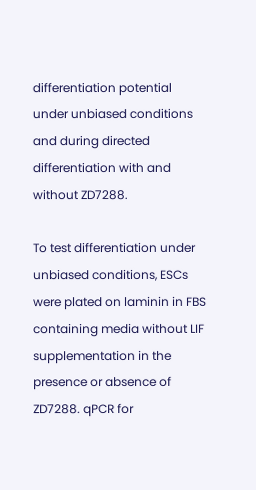differentiation potential under unbiased conditions and during directed differentiation with and without ZD7288.

To test differentiation under unbiased conditions, ESCs were plated on laminin in FBS containing media without LIF supplementation in the presence or absence of ZD7288. qPCR for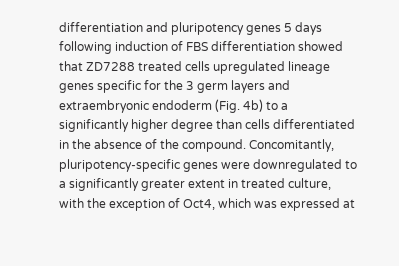differentiation and pluripotency genes 5 days following induction of FBS differentiation showed that ZD7288 treated cells upregulated lineage genes specific for the 3 germ layers and extraembryonic endoderm (Fig. 4b) to a significantly higher degree than cells differentiated in the absence of the compound. Concomitantly, pluripotency-specific genes were downregulated to a significantly greater extent in treated culture, with the exception of Oct4, which was expressed at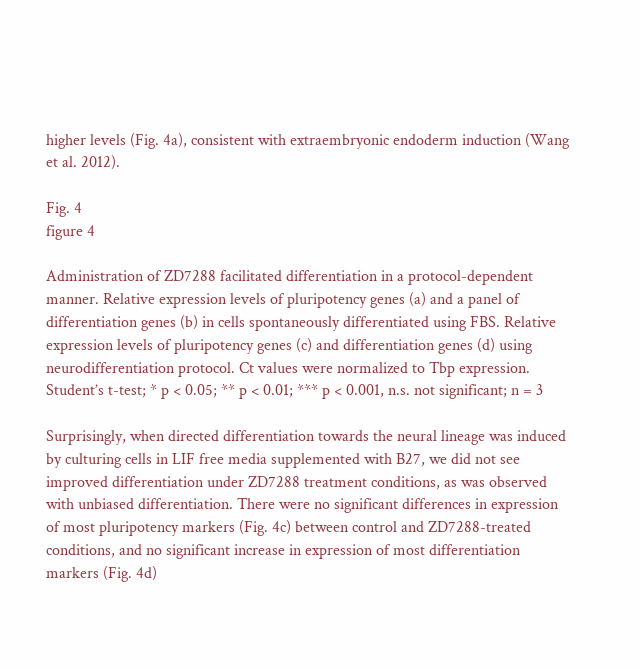higher levels (Fig. 4a), consistent with extraembryonic endoderm induction (Wang et al. 2012).

Fig. 4
figure 4

Administration of ZD7288 facilitated differentiation in a protocol-dependent manner. Relative expression levels of pluripotency genes (a) and a panel of differentiation genes (b) in cells spontaneously differentiated using FBS. Relative expression levels of pluripotency genes (c) and differentiation genes (d) using neurodifferentiation protocol. Ct values were normalized to Tbp expression. Student’s t-test; * p < 0.05; ** p < 0.01; *** p < 0.001, n.s. not significant; n = 3

Surprisingly, when directed differentiation towards the neural lineage was induced by culturing cells in LIF free media supplemented with B27, we did not see improved differentiation under ZD7288 treatment conditions, as was observed with unbiased differentiation. There were no significant differences in expression of most pluripotency markers (Fig. 4c) between control and ZD7288-treated conditions, and no significant increase in expression of most differentiation markers (Fig. 4d)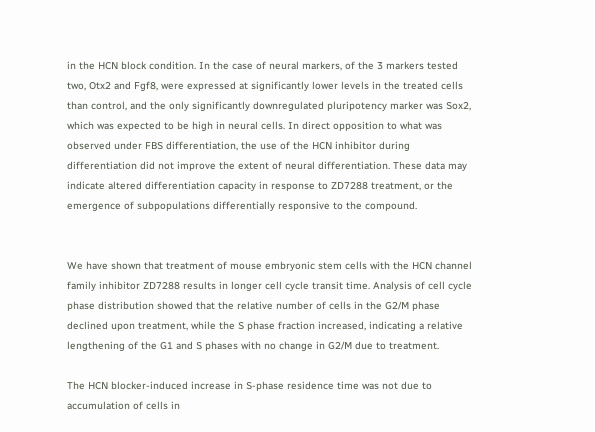in the HCN block condition. In the case of neural markers, of the 3 markers tested two, Otx2 and Fgf8, were expressed at significantly lower levels in the treated cells than control, and the only significantly downregulated pluripotency marker was Sox2, which was expected to be high in neural cells. In direct opposition to what was observed under FBS differentiation, the use of the HCN inhibitor during differentiation did not improve the extent of neural differentiation. These data may indicate altered differentiation capacity in response to ZD7288 treatment, or the emergence of subpopulations differentially responsive to the compound.


We have shown that treatment of mouse embryonic stem cells with the HCN channel family inhibitor ZD7288 results in longer cell cycle transit time. Analysis of cell cycle phase distribution showed that the relative number of cells in the G2/M phase declined upon treatment, while the S phase fraction increased, indicating a relative lengthening of the G1 and S phases with no change in G2/M due to treatment.

The HCN blocker-induced increase in S-phase residence time was not due to accumulation of cells in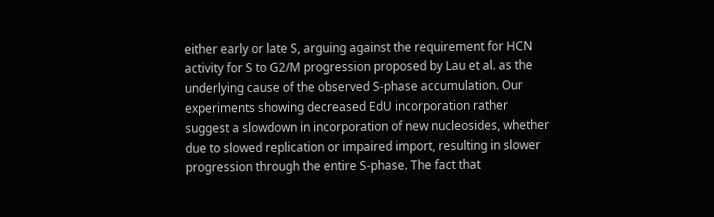either early or late S, arguing against the requirement for HCN activity for S to G2/M progression proposed by Lau et al. as the underlying cause of the observed S-phase accumulation. Our experiments showing decreased EdU incorporation rather suggest a slowdown in incorporation of new nucleosides, whether due to slowed replication or impaired import, resulting in slower progression through the entire S-phase. The fact that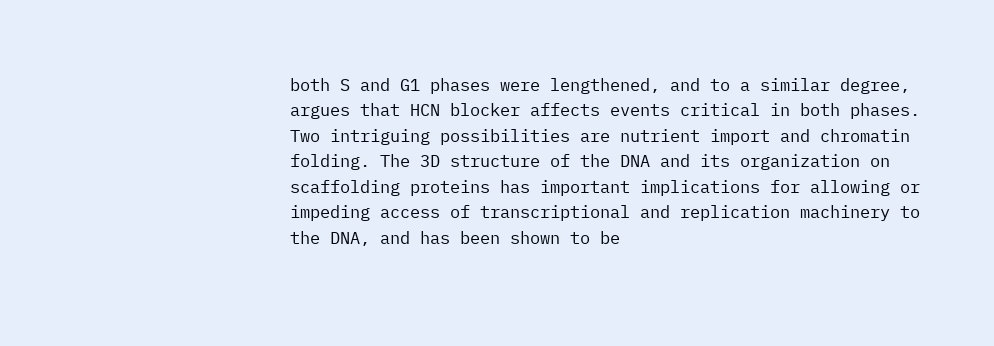both S and G1 phases were lengthened, and to a similar degree, argues that HCN blocker affects events critical in both phases. Two intriguing possibilities are nutrient import and chromatin folding. The 3D structure of the DNA and its organization on scaffolding proteins has important implications for allowing or impeding access of transcriptional and replication machinery to the DNA, and has been shown to be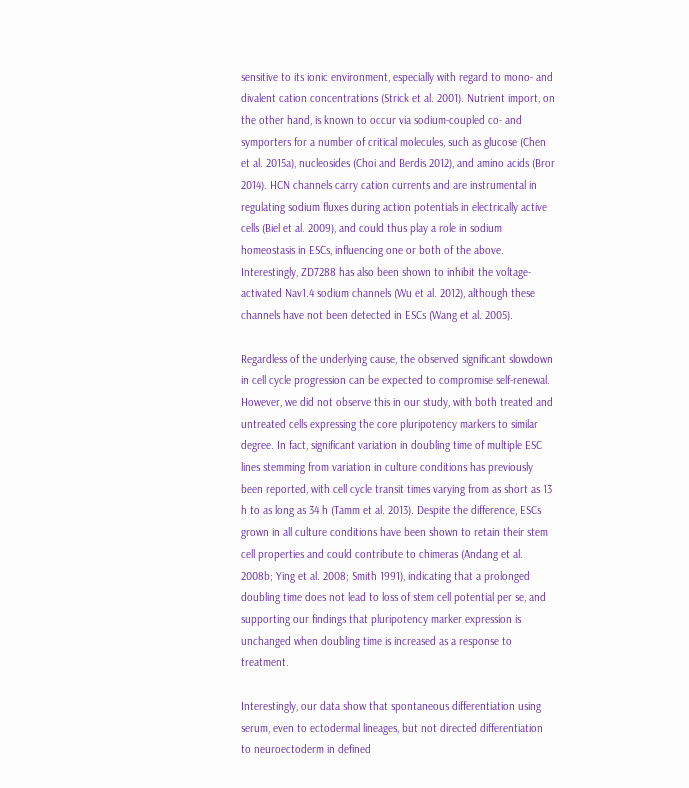sensitive to its ionic environment, especially with regard to mono- and divalent cation concentrations (Strick et al. 2001). Nutrient import, on the other hand, is known to occur via sodium-coupled co- and symporters for a number of critical molecules, such as glucose (Chen et al. 2015a), nucleosides (Choi and Berdis 2012), and amino acids (Bror 2014). HCN channels carry cation currents and are instrumental in regulating sodium fluxes during action potentials in electrically active cells (Biel et al. 2009), and could thus play a role in sodium homeostasis in ESCs, influencing one or both of the above. Interestingly, ZD7288 has also been shown to inhibit the voltage-activated Nav1.4 sodium channels (Wu et al. 2012), although these channels have not been detected in ESCs (Wang et al. 2005).

Regardless of the underlying cause, the observed significant slowdown in cell cycle progression can be expected to compromise self-renewal. However, we did not observe this in our study, with both treated and untreated cells expressing the core pluripotency markers to similar degree. In fact, significant variation in doubling time of multiple ESC lines stemming from variation in culture conditions has previously been reported, with cell cycle transit times varying from as short as 13 h to as long as 34 h (Tamm et al. 2013). Despite the difference, ESCs grown in all culture conditions have been shown to retain their stem cell properties and could contribute to chimeras (Andang et al. 2008b; Ying et al. 2008; Smith 1991), indicating that a prolonged doubling time does not lead to loss of stem cell potential per se, and supporting our findings that pluripotency marker expression is unchanged when doubling time is increased as a response to treatment.

Interestingly, our data show that spontaneous differentiation using serum, even to ectodermal lineages, but not directed differentiation to neuroectoderm in defined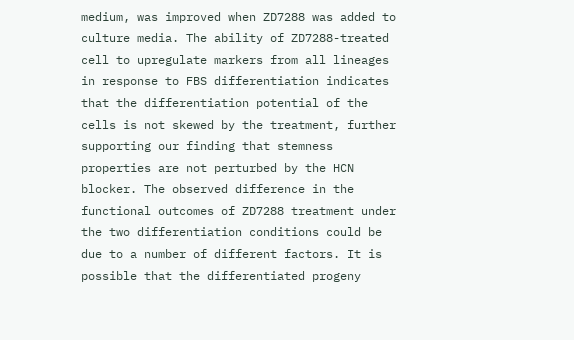medium, was improved when ZD7288 was added to culture media. The ability of ZD7288-treated cell to upregulate markers from all lineages in response to FBS differentiation indicates that the differentiation potential of the cells is not skewed by the treatment, further supporting our finding that stemness properties are not perturbed by the HCN blocker. The observed difference in the functional outcomes of ZD7288 treatment under the two differentiation conditions could be due to a number of different factors. It is possible that the differentiated progeny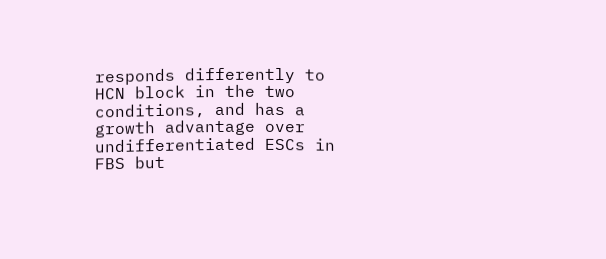responds differently to HCN block in the two conditions, and has a growth advantage over undifferentiated ESCs in FBS but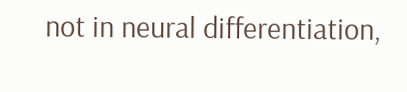not in neural differentiation,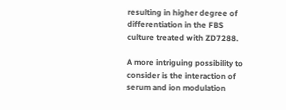resulting in higher degree of differentiation in the FBS culture treated with ZD7288.

A more intriguing possibility to consider is the interaction of serum and ion modulation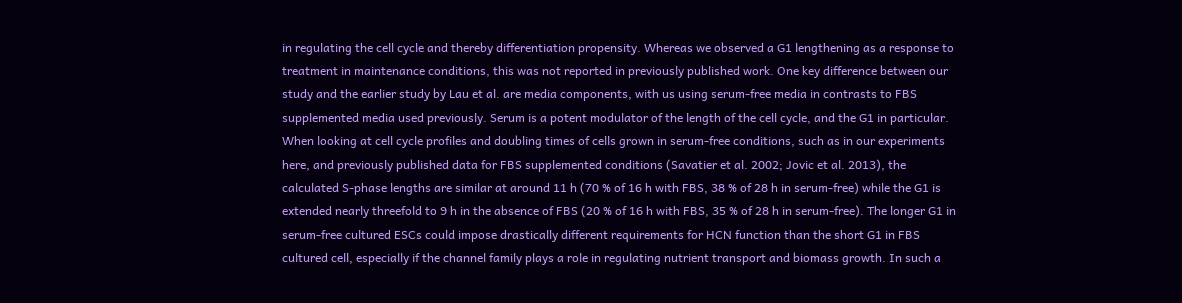in regulating the cell cycle and thereby differentiation propensity. Whereas we observed a G1 lengthening as a response to treatment in maintenance conditions, this was not reported in previously published work. One key difference between our study and the earlier study by Lau et al. are media components, with us using serum-free media in contrasts to FBS supplemented media used previously. Serum is a potent modulator of the length of the cell cycle, and the G1 in particular. When looking at cell cycle profiles and doubling times of cells grown in serum-free conditions, such as in our experiments here, and previously published data for FBS supplemented conditions (Savatier et al. 2002; Jovic et al. 2013), the calculated S-phase lengths are similar at around 11 h (70 % of 16 h with FBS, 38 % of 28 h in serum-free) while the G1 is extended nearly threefold to 9 h in the absence of FBS (20 % of 16 h with FBS, 35 % of 28 h in serum-free). The longer G1 in serum-free cultured ESCs could impose drastically different requirements for HCN function than the short G1 in FBS cultured cell, especially if the channel family plays a role in regulating nutrient transport and biomass growth. In such a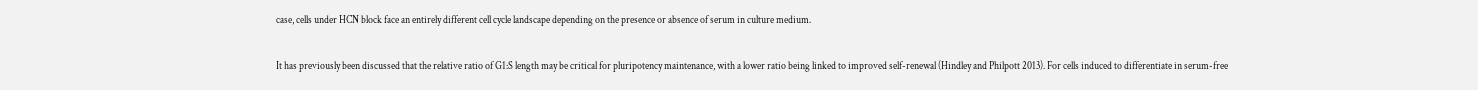case, cells under HCN block face an entirely different cell cycle landscape depending on the presence or absence of serum in culture medium.

It has previously been discussed that the relative ratio of G1:S length may be critical for pluripotency maintenance, with a lower ratio being linked to improved self-renewal (Hindley and Philpott 2013). For cells induced to differentiate in serum-free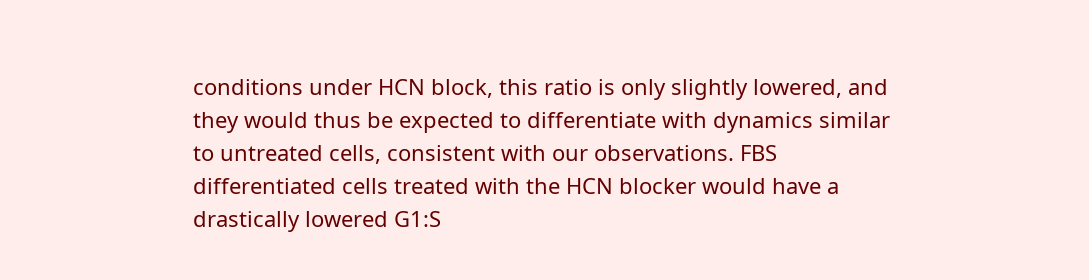conditions under HCN block, this ratio is only slightly lowered, and they would thus be expected to differentiate with dynamics similar to untreated cells, consistent with our observations. FBS differentiated cells treated with the HCN blocker would have a drastically lowered G1:S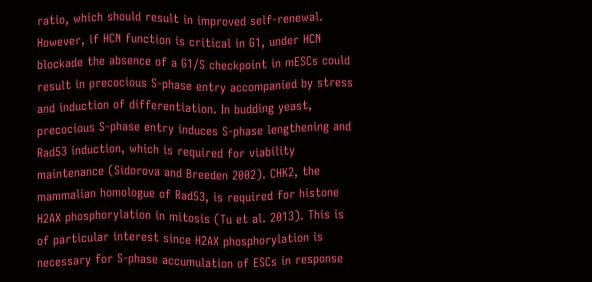ratio, which should result in improved self-renewal. However, if HCN function is critical in G1, under HCN blockade the absence of a G1/S checkpoint in mESCs could result in precocious S-phase entry accompanied by stress and induction of differentiation. In budding yeast, precocious S-phase entry induces S-phase lengthening and Rad53 induction, which is required for viability maintenance (Sidorova and Breeden 2002). CHK2, the mammalian homologue of Rad53, is required for histone H2AX phosphorylation in mitosis (Tu et al. 2013). This is of particular interest since H2AX phosphorylation is necessary for S-phase accumulation of ESCs in response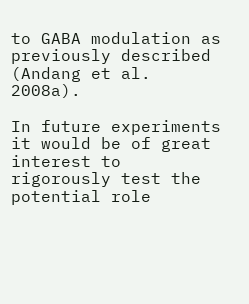to GABA modulation as previously described (Andang et al. 2008a).

In future experiments it would be of great interest to rigorously test the potential role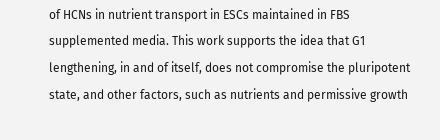of HCNs in nutrient transport in ESCs maintained in FBS supplemented media. This work supports the idea that G1 lengthening, in and of itself, does not compromise the pluripotent state, and other factors, such as nutrients and permissive growth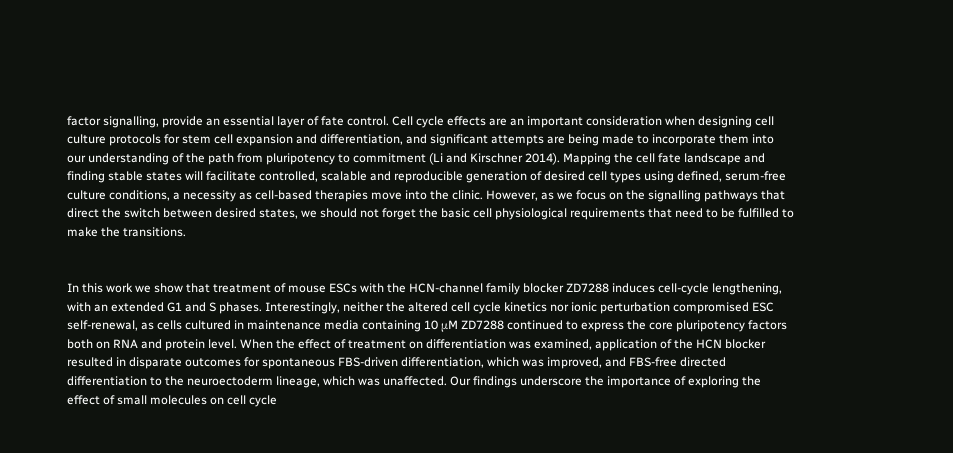factor signalling, provide an essential layer of fate control. Cell cycle effects are an important consideration when designing cell culture protocols for stem cell expansion and differentiation, and significant attempts are being made to incorporate them into our understanding of the path from pluripotency to commitment (Li and Kirschner 2014). Mapping the cell fate landscape and finding stable states will facilitate controlled, scalable and reproducible generation of desired cell types using defined, serum-free culture conditions, a necessity as cell-based therapies move into the clinic. However, as we focus on the signalling pathways that direct the switch between desired states, we should not forget the basic cell physiological requirements that need to be fulfilled to make the transitions.


In this work we show that treatment of mouse ESCs with the HCN-channel family blocker ZD7288 induces cell-cycle lengthening, with an extended G1 and S phases. Interestingly, neither the altered cell cycle kinetics nor ionic perturbation compromised ESC self-renewal, as cells cultured in maintenance media containing 10 μM ZD7288 continued to express the core pluripotency factors both on RNA and protein level. When the effect of treatment on differentiation was examined, application of the HCN blocker resulted in disparate outcomes for spontaneous FBS-driven differentiation, which was improved, and FBS-free directed differentiation to the neuroectoderm lineage, which was unaffected. Our findings underscore the importance of exploring the effect of small molecules on cell cycle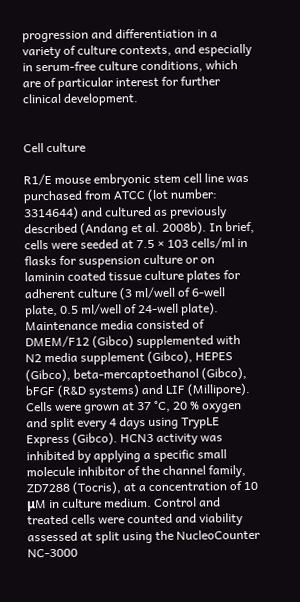progression and differentiation in a variety of culture contexts, and especially in serum-free culture conditions, which are of particular interest for further clinical development.


Cell culture

R1/E mouse embryonic stem cell line was purchased from ATCC (lot number: 3314644) and cultured as previously described (Andang et al. 2008b). In brief, cells were seeded at 7.5 × 103 cells/ml in flasks for suspension culture or on laminin coated tissue culture plates for adherent culture (3 ml/well of 6-well plate, 0.5 ml/well of 24-well plate). Maintenance media consisted of DMEM/F12 (Gibco) supplemented with N2 media supplement (Gibco), HEPES (Gibco), beta-mercaptoethanol (Gibco), bFGF (R&D systems) and LIF (Millipore). Cells were grown at 37 °C, 20 % oxygen and split every 4 days using TrypLE Express (Gibco). HCN3 activity was inhibited by applying a specific small molecule inhibitor of the channel family, ZD7288 (Tocris), at a concentration of 10 μM in culture medium. Control and treated cells were counted and viability assessed at split using the NucleoCounter NC-3000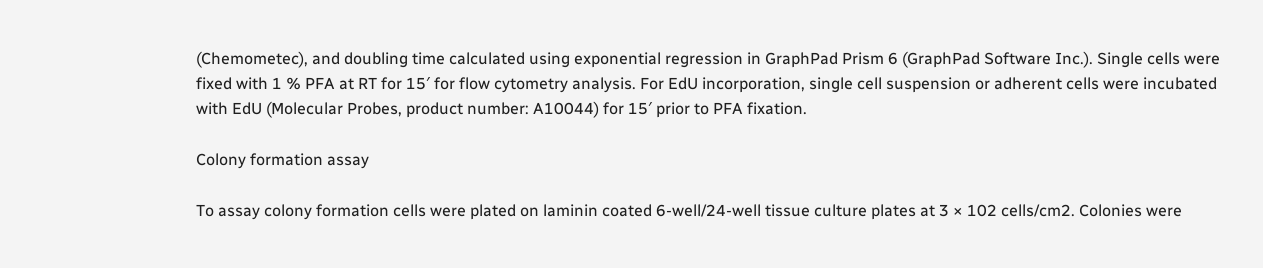(Chemometec), and doubling time calculated using exponential regression in GraphPad Prism 6 (GraphPad Software Inc.). Single cells were fixed with 1 % PFA at RT for 15′ for flow cytometry analysis. For EdU incorporation, single cell suspension or adherent cells were incubated with EdU (Molecular Probes, product number: A10044) for 15′ prior to PFA fixation.

Colony formation assay

To assay colony formation cells were plated on laminin coated 6-well/24-well tissue culture plates at 3 × 102 cells/cm2. Colonies were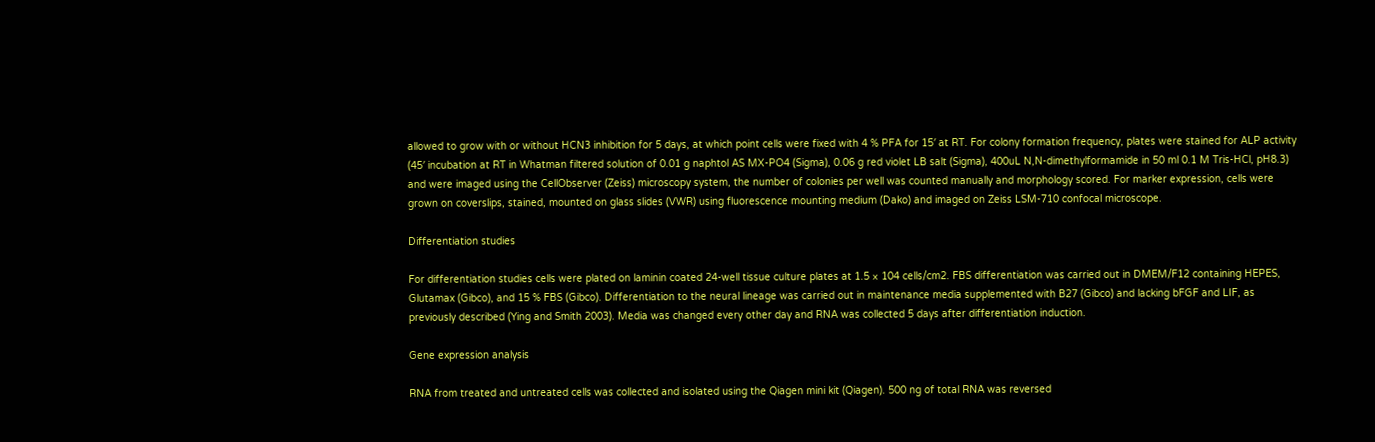allowed to grow with or without HCN3 inhibition for 5 days, at which point cells were fixed with 4 % PFA for 15′ at RT. For colony formation frequency, plates were stained for ALP activity (45′ incubation at RT in Whatman filtered solution of 0.01 g naphtol AS MX-PO4 (Sigma), 0.06 g red violet LB salt (Sigma), 400uL N,N-dimethylformamide in 50 ml 0.1 M Tris-HCl, pH8.3) and were imaged using the CellObserver (Zeiss) microscopy system, the number of colonies per well was counted manually and morphology scored. For marker expression, cells were grown on coverslips, stained, mounted on glass slides (VWR) using fluorescence mounting medium (Dako) and imaged on Zeiss LSM-710 confocal microscope.

Differentiation studies

For differentiation studies cells were plated on laminin coated 24-well tissue culture plates at 1.5 × 104 cells/cm2. FBS differentiation was carried out in DMEM/F12 containing HEPES, Glutamax (Gibco), and 15 % FBS (Gibco). Differentiation to the neural lineage was carried out in maintenance media supplemented with B27 (Gibco) and lacking bFGF and LIF, as previously described (Ying and Smith 2003). Media was changed every other day and RNA was collected 5 days after differentiation induction.

Gene expression analysis

RNA from treated and untreated cells was collected and isolated using the Qiagen mini kit (Qiagen). 500 ng of total RNA was reversed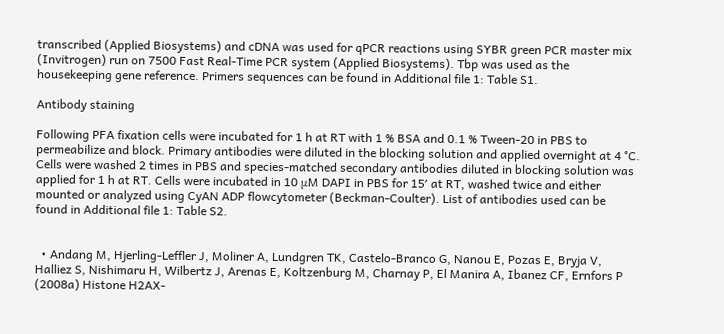transcribed (Applied Biosystems) and cDNA was used for qPCR reactions using SYBR green PCR master mix (Invitrogen) run on 7500 Fast Real-Time PCR system (Applied Biosystems). Tbp was used as the housekeeping gene reference. Primers sequences can be found in Additional file 1: Table S1.

Antibody staining

Following PFA fixation cells were incubated for 1 h at RT with 1 % BSA and 0.1 % Tween-20 in PBS to permeabilize and block. Primary antibodies were diluted in the blocking solution and applied overnight at 4 °C. Cells were washed 2 times in PBS and species-matched secondary antibodies diluted in blocking solution was applied for 1 h at RT. Cells were incubated in 10 μM DAPI in PBS for 15′ at RT, washed twice and either mounted or analyzed using CyAN ADP flowcytometer (Beckman-Coulter). List of antibodies used can be found in Additional file 1: Table S2.


  • Andang M, Hjerling-Leffler J, Moliner A, Lundgren TK, Castelo-Branco G, Nanou E, Pozas E, Bryja V, Halliez S, Nishimaru H, Wilbertz J, Arenas E, Koltzenburg M, Charnay P, El Manira A, Ibanez CF, Ernfors P (2008a) Histone H2AX-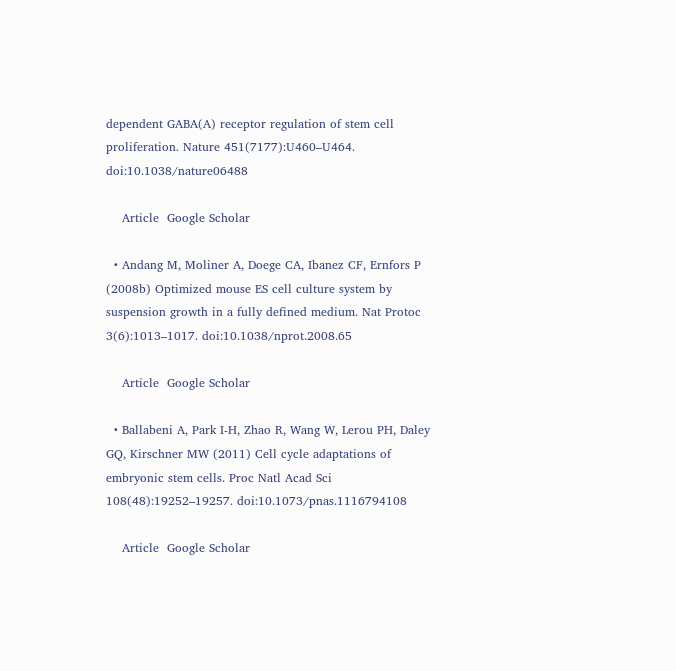dependent GABA(A) receptor regulation of stem cell proliferation. Nature 451(7177):U460–U464. doi:10.1038/nature06488

    Article  Google Scholar

  • Andang M, Moliner A, Doege CA, Ibanez CF, Ernfors P (2008b) Optimized mouse ES cell culture system by suspension growth in a fully defined medium. Nat Protoc 3(6):1013–1017. doi:10.1038/nprot.2008.65

    Article  Google Scholar

  • Ballabeni A, Park I-H, Zhao R, Wang W, Lerou PH, Daley GQ, Kirschner MW (2011) Cell cycle adaptations of embryonic stem cells. Proc Natl Acad Sci 108(48):19252–19257. doi:10.1073/pnas.1116794108

    Article  Google Scholar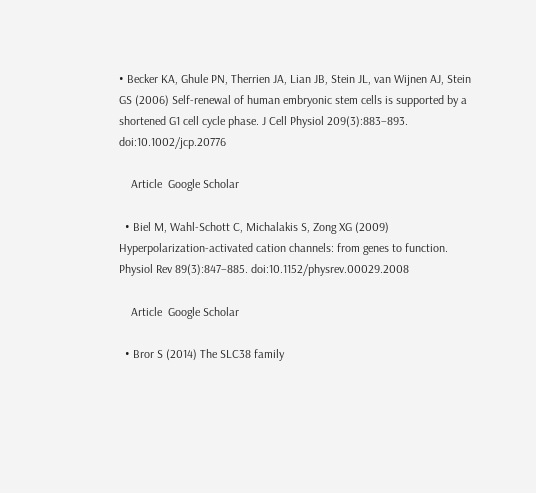• Becker KA, Ghule PN, Therrien JA, Lian JB, Stein JL, van Wijnen AJ, Stein GS (2006) Self-renewal of human embryonic stem cells is supported by a shortened G1 cell cycle phase. J Cell Physiol 209(3):883–893. doi:10.1002/jcp.20776

    Article  Google Scholar

  • Biel M, Wahl-Schott C, Michalakis S, Zong XG (2009) Hyperpolarization-activated cation channels: from genes to function. Physiol Rev 89(3):847–885. doi:10.1152/physrev.00029.2008

    Article  Google Scholar

  • Bror S (2014) The SLC38 family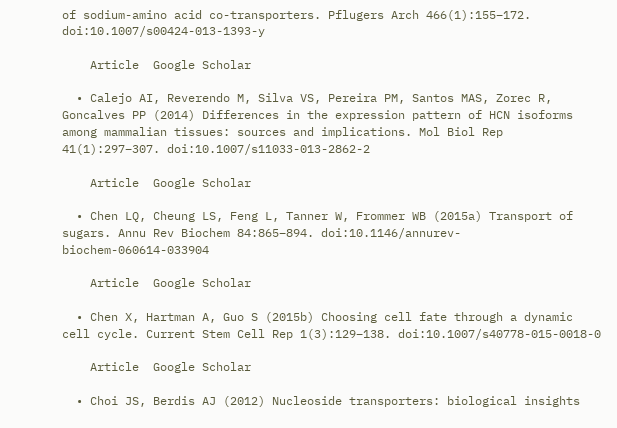of sodium-amino acid co-transporters. Pflugers Arch 466(1):155–172. doi:10.1007/s00424-013-1393-y

    Article  Google Scholar

  • Calejo AI, Reverendo M, Silva VS, Pereira PM, Santos MAS, Zorec R, Goncalves PP (2014) Differences in the expression pattern of HCN isoforms among mammalian tissues: sources and implications. Mol Biol Rep 41(1):297–307. doi:10.1007/s11033-013-2862-2

    Article  Google Scholar

  • Chen LQ, Cheung LS, Feng L, Tanner W, Frommer WB (2015a) Transport of sugars. Annu Rev Biochem 84:865–894. doi:10.1146/annurev-biochem-060614-033904

    Article  Google Scholar

  • Chen X, Hartman A, Guo S (2015b) Choosing cell fate through a dynamic cell cycle. Current Stem Cell Rep 1(3):129–138. doi:10.1007/s40778-015-0018-0

    Article  Google Scholar

  • Choi JS, Berdis AJ (2012) Nucleoside transporters: biological insights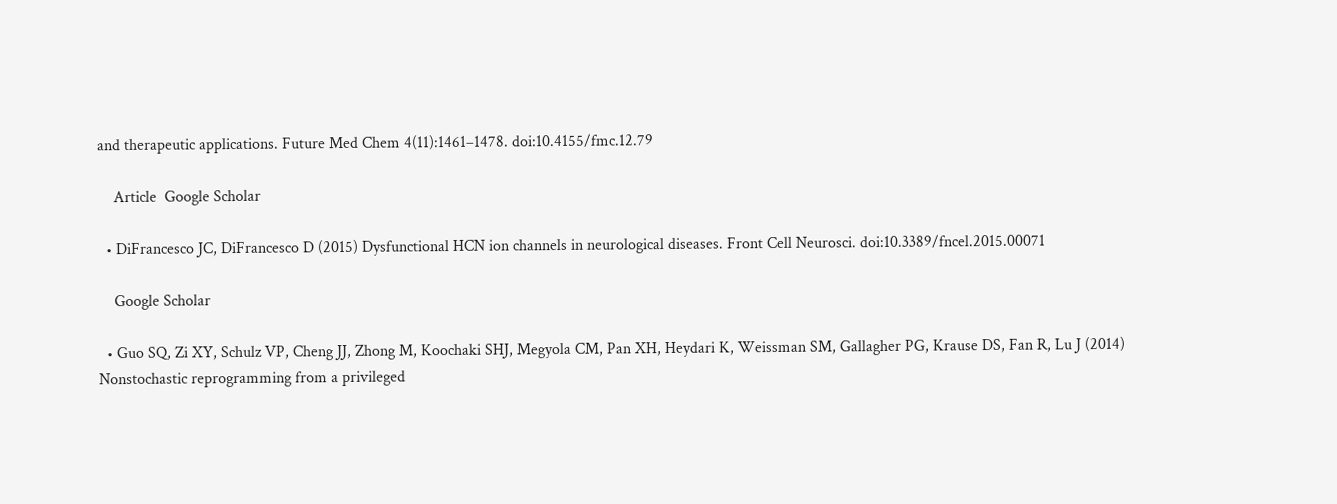and therapeutic applications. Future Med Chem 4(11):1461–1478. doi:10.4155/fmc.12.79

    Article  Google Scholar

  • DiFrancesco JC, DiFrancesco D (2015) Dysfunctional HCN ion channels in neurological diseases. Front Cell Neurosci. doi:10.3389/fncel.2015.00071

    Google Scholar

  • Guo SQ, Zi XY, Schulz VP, Cheng JJ, Zhong M, Koochaki SHJ, Megyola CM, Pan XH, Heydari K, Weissman SM, Gallagher PG, Krause DS, Fan R, Lu J (2014) Nonstochastic reprogramming from a privileged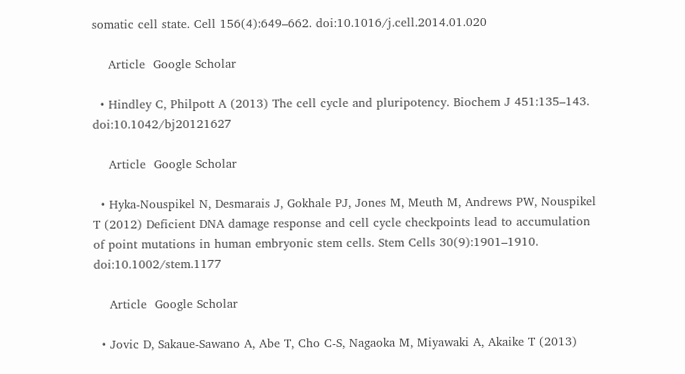somatic cell state. Cell 156(4):649–662. doi:10.1016/j.cell.2014.01.020

    Article  Google Scholar

  • Hindley C, Philpott A (2013) The cell cycle and pluripotency. Biochem J 451:135–143. doi:10.1042/bj20121627

    Article  Google Scholar

  • Hyka-Nouspikel N, Desmarais J, Gokhale PJ, Jones M, Meuth M, Andrews PW, Nouspikel T (2012) Deficient DNA damage response and cell cycle checkpoints lead to accumulation of point mutations in human embryonic stem cells. Stem Cells 30(9):1901–1910. doi:10.1002/stem.1177

    Article  Google Scholar

  • Jovic D, Sakaue-Sawano A, Abe T, Cho C-S, Nagaoka M, Miyawaki A, Akaike T (2013)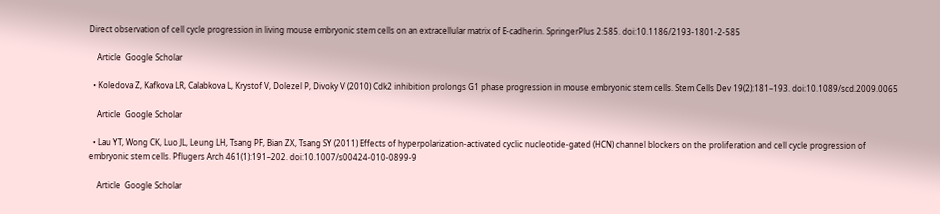Direct observation of cell cycle progression in living mouse embryonic stem cells on an extracellular matrix of E-cadherin. SpringerPlus 2:585. doi:10.1186/2193-1801-2-585

    Article  Google Scholar

  • Koledova Z, Kafkova LR, Calabkova L, Krystof V, Dolezel P, Divoky V (2010) Cdk2 inhibition prolongs G1 phase progression in mouse embryonic stem cells. Stem Cells Dev 19(2):181–193. doi:10.1089/scd.2009.0065

    Article  Google Scholar

  • Lau YT, Wong CK, Luo JL, Leung LH, Tsang PF, Bian ZX, Tsang SY (2011) Effects of hyperpolarization-activated cyclic nucleotide-gated (HCN) channel blockers on the proliferation and cell cycle progression of embryonic stem cells. Pflugers Arch 461(1):191–202. doi:10.1007/s00424-010-0899-9

    Article  Google Scholar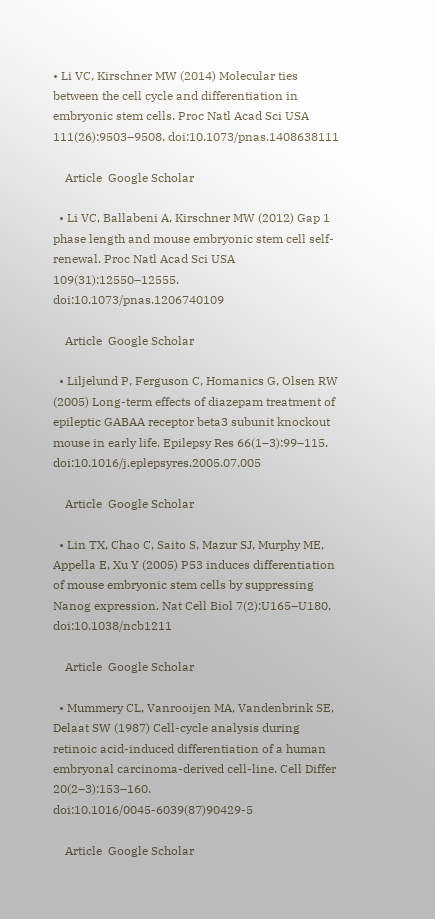• Li VC, Kirschner MW (2014) Molecular ties between the cell cycle and differentiation in embryonic stem cells. Proc Natl Acad Sci USA 111(26):9503–9508. doi:10.1073/pnas.1408638111

    Article  Google Scholar

  • Li VC, Ballabeni A, Kirschner MW (2012) Gap 1 phase length and mouse embryonic stem cell self-renewal. Proc Natl Acad Sci USA 109(31):12550–12555. doi:10.1073/pnas.1206740109

    Article  Google Scholar

  • Liljelund P, Ferguson C, Homanics G, Olsen RW (2005) Long-term effects of diazepam treatment of epileptic GABAA receptor beta3 subunit knockout mouse in early life. Epilepsy Res 66(1–3):99–115. doi:10.1016/j.eplepsyres.2005.07.005

    Article  Google Scholar

  • Lin TX, Chao C, Saito S, Mazur SJ, Murphy ME, Appella E, Xu Y (2005) P53 induces differentiation of mouse embryonic stem cells by suppressing Nanog expression. Nat Cell Biol 7(2):U165–U180. doi:10.1038/ncb1211

    Article  Google Scholar

  • Mummery CL, Vanrooijen MA, Vandenbrink SE, Delaat SW (1987) Cell-cycle analysis during retinoic acid-induced differentiation of a human embryonal carcinoma-derived cell-line. Cell Differ 20(2–3):153–160. doi:10.1016/0045-6039(87)90429-5

    Article  Google Scholar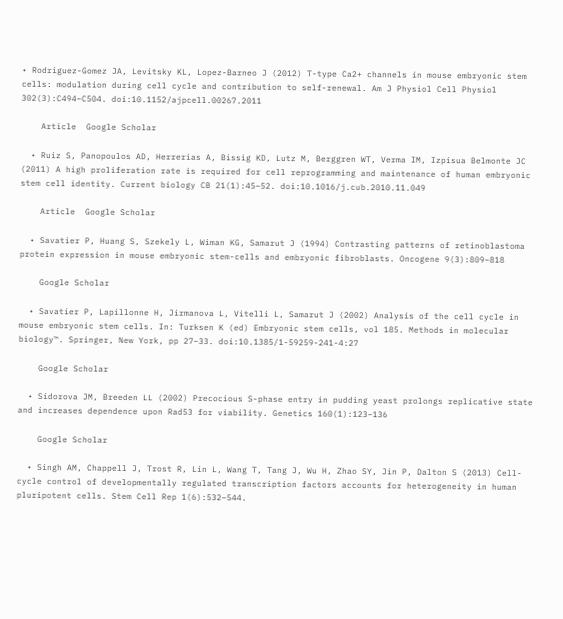• Rodriguez-Gomez JA, Levitsky KL, Lopez-Barneo J (2012) T-type Ca2+ channels in mouse embryonic stem cells: modulation during cell cycle and contribution to self-renewal. Am J Physiol Cell Physiol 302(3):C494–C504. doi:10.1152/ajpcell.00267.2011

    Article  Google Scholar

  • Ruiz S, Panopoulos AD, Herrerias A, Bissig KD, Lutz M, Berggren WT, Verma IM, Izpisua Belmonte JC (2011) A high proliferation rate is required for cell reprogramming and maintenance of human embryonic stem cell identity. Current biology CB 21(1):45–52. doi:10.1016/j.cub.2010.11.049

    Article  Google Scholar

  • Savatier P, Huang S, Szekely L, Wiman KG, Samarut J (1994) Contrasting patterns of retinoblastoma protein expression in mouse embryonic stem-cells and embryonic fibroblasts. Oncogene 9(3):809–818

    Google Scholar

  • Savatier P, Lapillonne H, Jirmanova L, Vitelli L, Samarut J (2002) Analysis of the cell cycle in mouse embryonic stem cells. In: Turksen K (ed) Embryonic stem cells, vol 185. Methods in molecular biology™. Springer, New York, pp 27–33. doi:10.1385/1-59259-241-4:27

    Google Scholar

  • Sidorova JM, Breeden LL (2002) Precocious S-phase entry in pudding yeast prolongs replicative state and increases dependence upon Rad53 for viability. Genetics 160(1):123–136

    Google Scholar

  • Singh AM, Chappell J, Trost R, Lin L, Wang T, Tang J, Wu H, Zhao SY, Jin P, Dalton S (2013) Cell-cycle control of developmentally regulated transcription factors accounts for heterogeneity in human pluripotent cells. Stem Cell Rep 1(6):532–544.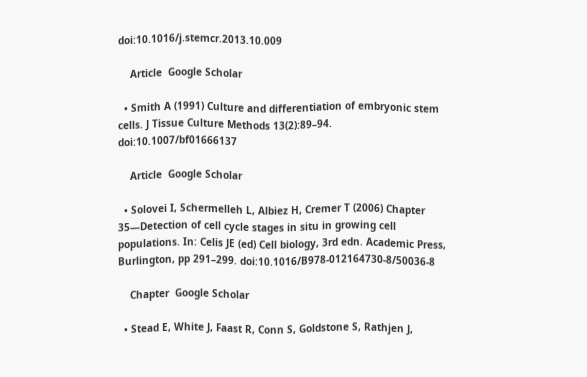doi:10.1016/j.stemcr.2013.10.009

    Article  Google Scholar

  • Smith A (1991) Culture and differentiation of embryonic stem cells. J Tissue Culture Methods 13(2):89–94. doi:10.1007/bf01666137

    Article  Google Scholar

  • Solovei I, Schermelleh L, Albiez H, Cremer T (2006) Chapter 35—Detection of cell cycle stages in situ in growing cell populations. In: Celis JE (ed) Cell biology, 3rd edn. Academic Press, Burlington, pp 291–299. doi:10.1016/B978-012164730-8/50036-8

    Chapter  Google Scholar

  • Stead E, White J, Faast R, Conn S, Goldstone S, Rathjen J,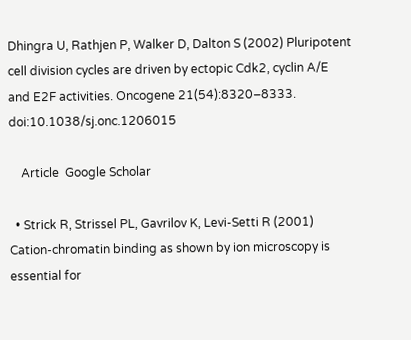Dhingra U, Rathjen P, Walker D, Dalton S (2002) Pluripotent cell division cycles are driven by ectopic Cdk2, cyclin A/E and E2F activities. Oncogene 21(54):8320–8333. doi:10.1038/sj.onc.1206015

    Article  Google Scholar

  • Strick R, Strissel PL, Gavrilov K, Levi-Setti R (2001) Cation-chromatin binding as shown by ion microscopy is essential for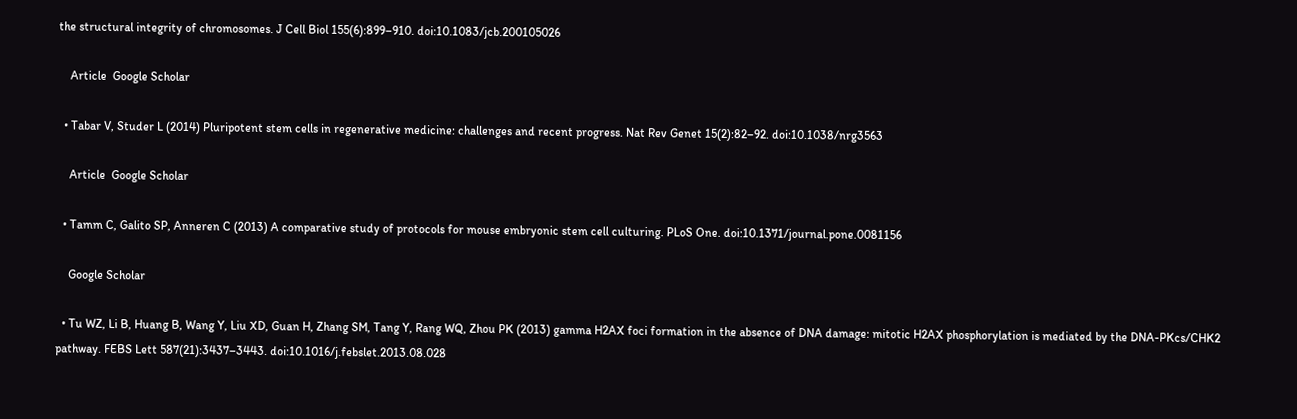the structural integrity of chromosomes. J Cell Biol 155(6):899–910. doi:10.1083/jcb.200105026

    Article  Google Scholar

  • Tabar V, Studer L (2014) Pluripotent stem cells in regenerative medicine: challenges and recent progress. Nat Rev Genet 15(2):82–92. doi:10.1038/nrg3563

    Article  Google Scholar

  • Tamm C, Galito SP, Anneren C (2013) A comparative study of protocols for mouse embryonic stem cell culturing. PLoS One. doi:10.1371/journal.pone.0081156

    Google Scholar

  • Tu WZ, Li B, Huang B, Wang Y, Liu XD, Guan H, Zhang SM, Tang Y, Rang WQ, Zhou PK (2013) gamma H2AX foci formation in the absence of DNA damage: mitotic H2AX phosphorylation is mediated by the DNA-PKcs/CHK2 pathway. FEBS Lett 587(21):3437–3443. doi:10.1016/j.febslet.2013.08.028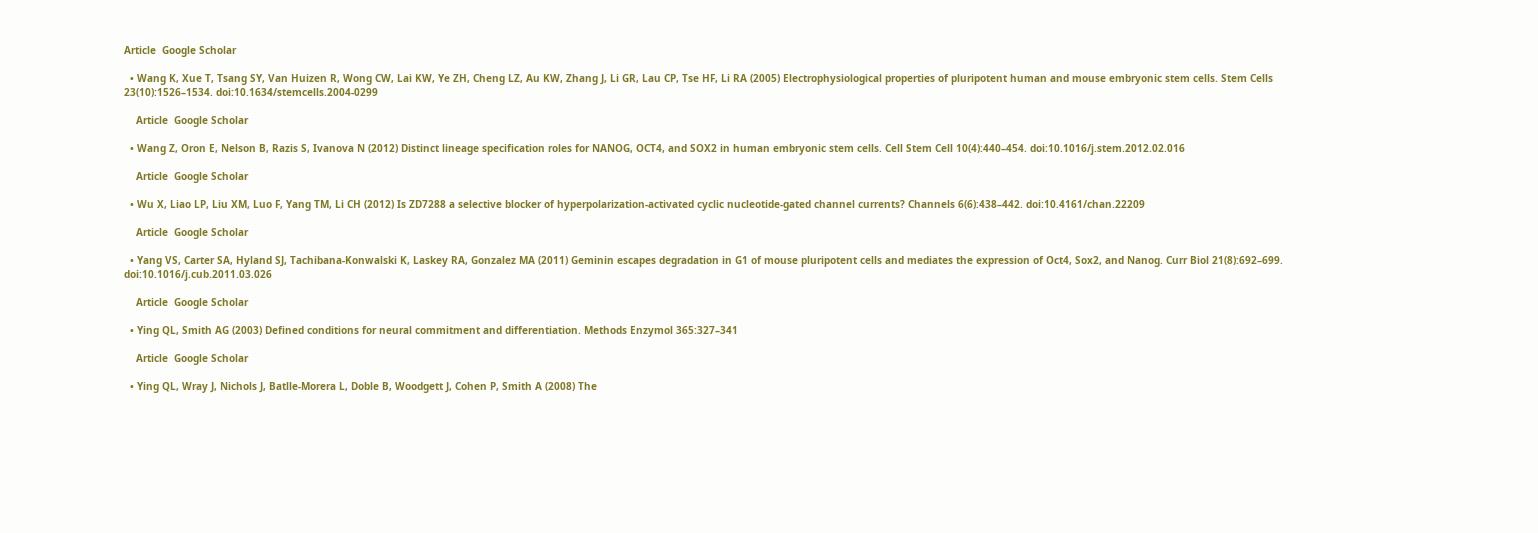Article  Google Scholar

  • Wang K, Xue T, Tsang SY, Van Huizen R, Wong CW, Lai KW, Ye ZH, Cheng LZ, Au KW, Zhang J, Li GR, Lau CP, Tse HF, Li RA (2005) Electrophysiological properties of pluripotent human and mouse embryonic stem cells. Stem Cells 23(10):1526–1534. doi:10.1634/stemcells.2004-0299

    Article  Google Scholar

  • Wang Z, Oron E, Nelson B, Razis S, Ivanova N (2012) Distinct lineage specification roles for NANOG, OCT4, and SOX2 in human embryonic stem cells. Cell Stem Cell 10(4):440–454. doi:10.1016/j.stem.2012.02.016

    Article  Google Scholar

  • Wu X, Liao LP, Liu XM, Luo F, Yang TM, Li CH (2012) Is ZD7288 a selective blocker of hyperpolarization-activated cyclic nucleotide-gated channel currents? Channels 6(6):438–442. doi:10.4161/chan.22209

    Article  Google Scholar

  • Yang VS, Carter SA, Hyland SJ, Tachibana-Konwalski K, Laskey RA, Gonzalez MA (2011) Geminin escapes degradation in G1 of mouse pluripotent cells and mediates the expression of Oct4, Sox2, and Nanog. Curr Biol 21(8):692–699. doi:10.1016/j.cub.2011.03.026

    Article  Google Scholar

  • Ying QL, Smith AG (2003) Defined conditions for neural commitment and differentiation. Methods Enzymol 365:327–341

    Article  Google Scholar

  • Ying QL, Wray J, Nichols J, Batlle-Morera L, Doble B, Woodgett J, Cohen P, Smith A (2008) The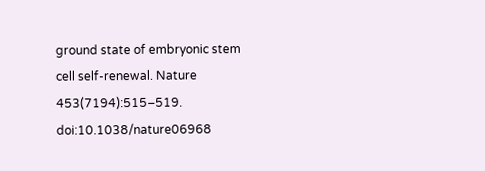ground state of embryonic stem cell self-renewal. Nature 453(7194):515–519. doi:10.1038/nature06968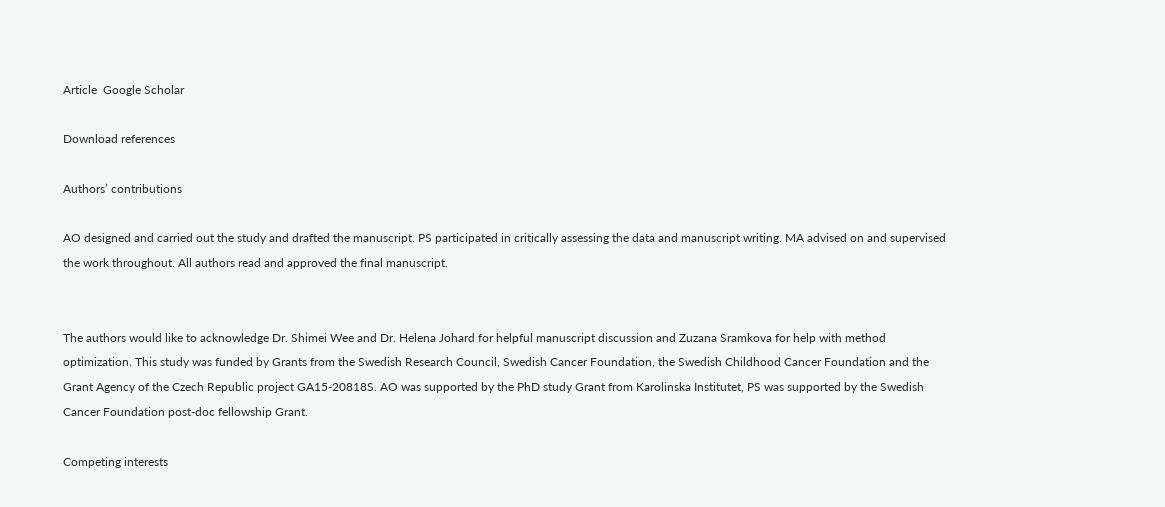Article  Google Scholar

Download references

Authors’ contributions

AO designed and carried out the study and drafted the manuscript. PS participated in critically assessing the data and manuscript writing. MA advised on and supervised the work throughout. All authors read and approved the final manuscript.


The authors would like to acknowledge Dr. Shimei Wee and Dr. Helena Johard for helpful manuscript discussion and Zuzana Sramkova for help with method optimization. This study was funded by Grants from the Swedish Research Council, Swedish Cancer Foundation, the Swedish Childhood Cancer Foundation and the Grant Agency of the Czech Republic project GA15-20818S. AO was supported by the PhD study Grant from Karolinska Institutet, PS was supported by the Swedish Cancer Foundation post-doc fellowship Grant.

Competing interests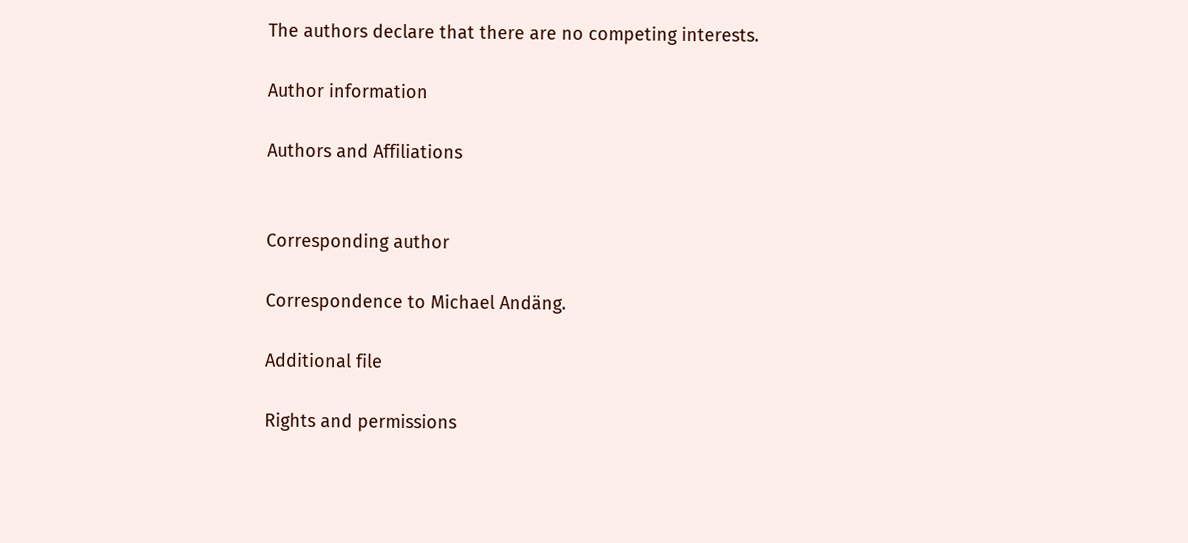The authors declare that there are no competing interests.

Author information

Authors and Affiliations


Corresponding author

Correspondence to Michael Andäng.

Additional file

Rights and permissions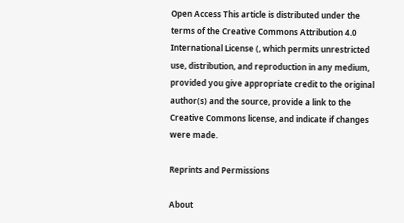Open Access This article is distributed under the terms of the Creative Commons Attribution 4.0 International License (, which permits unrestricted use, distribution, and reproduction in any medium, provided you give appropriate credit to the original author(s) and the source, provide a link to the Creative Commons license, and indicate if changes were made.

Reprints and Permissions

About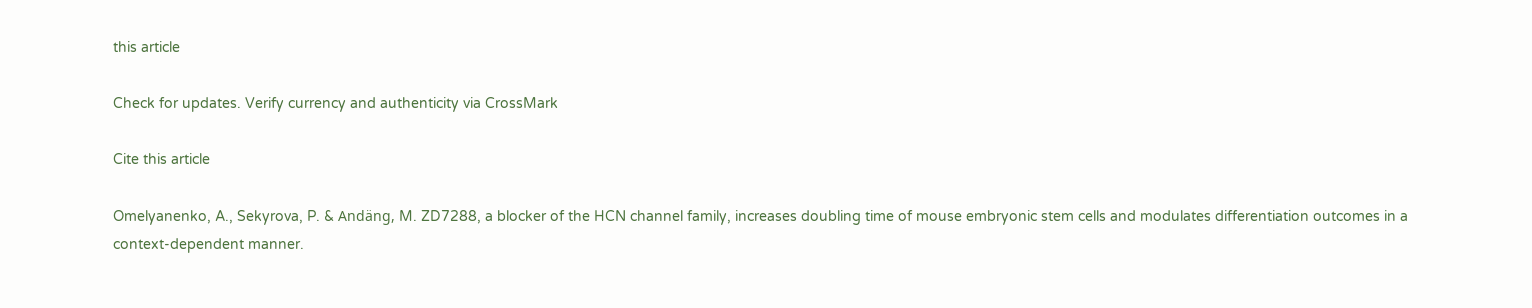this article

Check for updates. Verify currency and authenticity via CrossMark

Cite this article

Omelyanenko, A., Sekyrova, P. & Andäng, M. ZD7288, a blocker of the HCN channel family, increases doubling time of mouse embryonic stem cells and modulates differentiation outcomes in a context-dependent manner.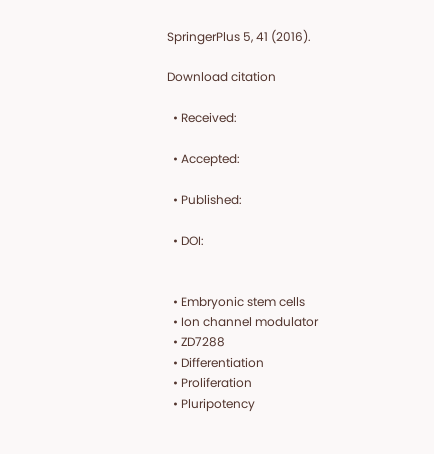SpringerPlus 5, 41 (2016).

Download citation

  • Received:

  • Accepted:

  • Published:

  • DOI:


  • Embryonic stem cells
  • Ion channel modulator
  • ZD7288
  • Differentiation
  • Proliferation
  • Pluripotency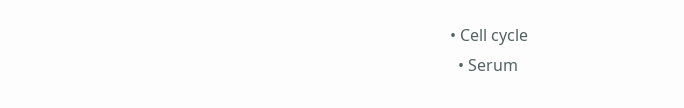• Cell cycle
  • Serum